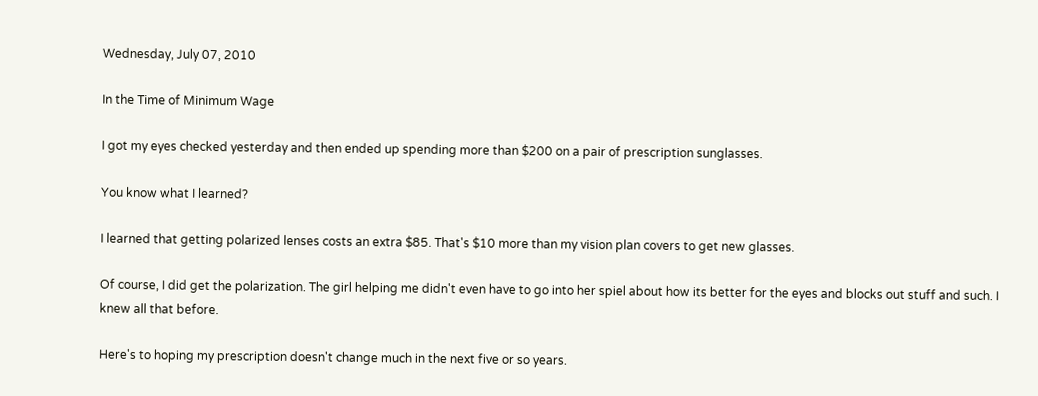Wednesday, July 07, 2010

In the Time of Minimum Wage

I got my eyes checked yesterday and then ended up spending more than $200 on a pair of prescription sunglasses.

You know what I learned?

I learned that getting polarized lenses costs an extra $85. That's $10 more than my vision plan covers to get new glasses.

Of course, I did get the polarization. The girl helping me didn't even have to go into her spiel about how its better for the eyes and blocks out stuff and such. I knew all that before.

Here's to hoping my prescription doesn't change much in the next five or so years.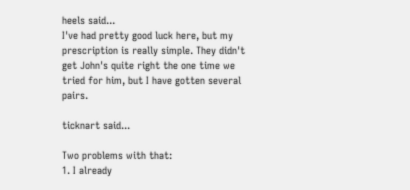heels said...
I've had pretty good luck here, but my prescription is really simple. They didn't get John's quite right the one time we tried for him, but I have gotten several pairs.

ticknart said...

Two problems with that:
1. I already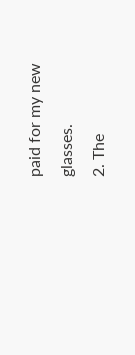paid for my new glasses.
2. The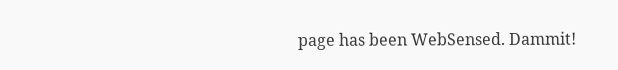page has been WebSensed. Dammit!